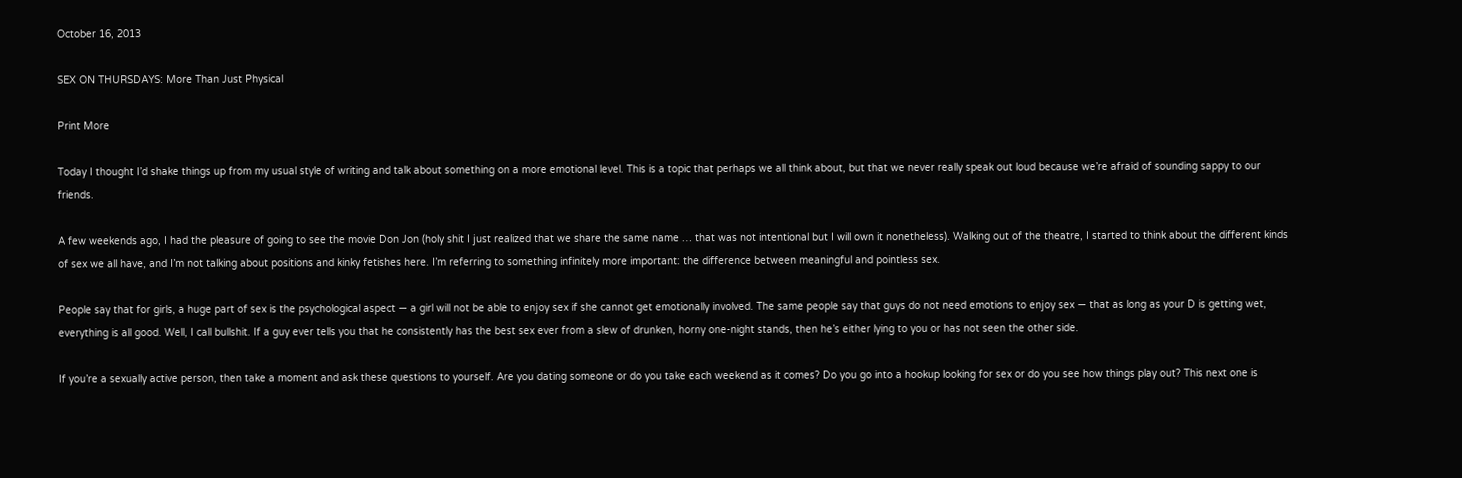October 16, 2013

SEX ON THURSDAYS: More Than Just Physical

Print More

Today I thought I’d shake things up from my usual style of writing and talk about something on a more emotional level. This is a topic that perhaps we all think about, but that we never really speak out loud because we’re afraid of sounding sappy to our friends.

A few weekends ago, I had the pleasure of going to see the movie Don Jon (holy shit I just realized that we share the same name … that was not intentional but I will own it nonetheless). Walking out of the theatre, I started to think about the different kinds of sex we all have, and I’m not talking about positions and kinky fetishes here. I’m referring to something infinitely more important: the difference between meaningful and pointless sex.

People say that for girls, a huge part of sex is the psychological aspect — a girl will not be able to enjoy sex if she cannot get emotionally involved. The same people say that guys do not need emotions to enjoy sex — that as long as your D is getting wet, everything is all good. Well, I call bullshit. If a guy ever tells you that he consistently has the best sex ever from a slew of drunken, horny one-night stands, then he’s either lying to you or has not seen the other side.

If you’re a sexually active person, then take a moment and ask these questions to yourself. Are you dating someone or do you take each weekend as it comes? Do you go into a hookup looking for sex or do you see how things play out? This next one is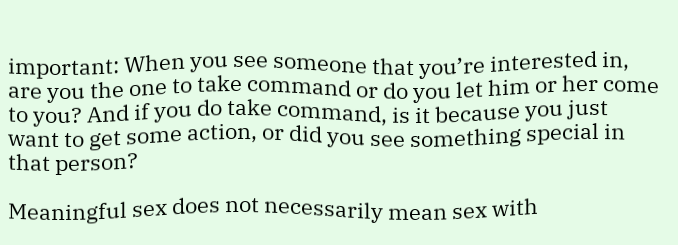important: When you see someone that you’re interested in, are you the one to take command or do you let him or her come to you? And if you do take command, is it because you just want to get some action, or did you see something special in that person?

Meaningful sex does not necessarily mean sex with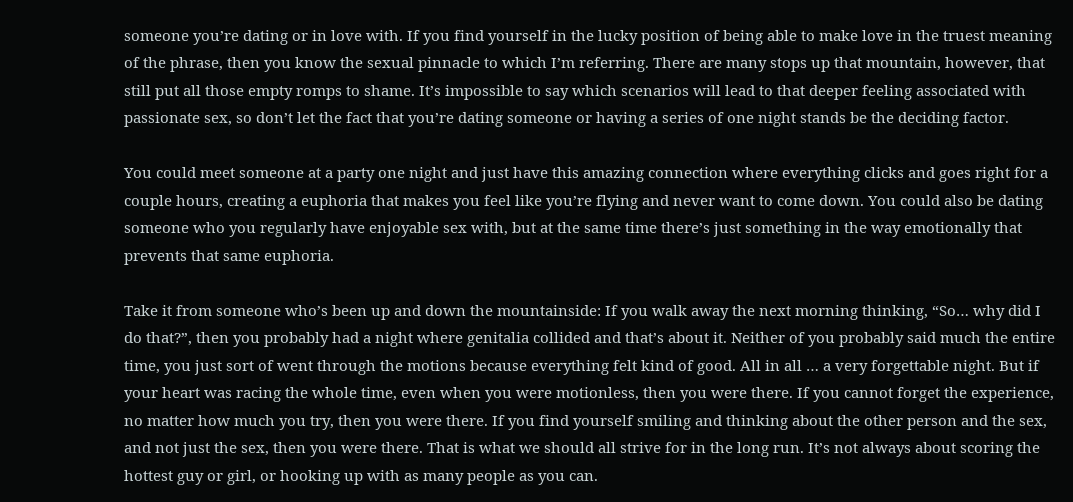someone you’re dating or in love with. If you find yourself in the lucky position of being able to make love in the truest meaning of the phrase, then you know the sexual pinnacle to which I’m referring. There are many stops up that mountain, however, that still put all those empty romps to shame. It’s impossible to say which scenarios will lead to that deeper feeling associated with passionate sex, so don’t let the fact that you’re dating someone or having a series of one night stands be the deciding factor.

You could meet someone at a party one night and just have this amazing connection where everything clicks and goes right for a couple hours, creating a euphoria that makes you feel like you’re flying and never want to come down. You could also be dating someone who you regularly have enjoyable sex with, but at the same time there’s just something in the way emotionally that prevents that same euphoria.

Take it from someone who’s been up and down the mountainside: If you walk away the next morning thinking, “So… why did I do that?”, then you probably had a night where genitalia collided and that’s about it. Neither of you probably said much the entire time, you just sort of went through the motions because everything felt kind of good. All in all … a very forgettable night. But if your heart was racing the whole time, even when you were motionless, then you were there. If you cannot forget the experience, no matter how much you try, then you were there. If you find yourself smiling and thinking about the other person and the sex, and not just the sex, then you were there. That is what we should all strive for in the long run. It’s not always about scoring the hottest guy or girl, or hooking up with as many people as you can.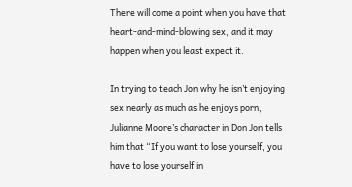There will come a point when you have that heart-and-mind-blowing sex, and it may happen when you least expect it.

In trying to teach Jon why he isn’t enjoying sex nearly as much as he enjoys porn, Julianne Moore’s character in Don Jon tells him that “If you want to lose yourself, you have to lose yourself in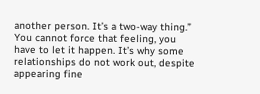another person. It’s a two-way thing.” You cannot force that feeling, you have to let it happen. It’s why some relationships do not work out, despite appearing fine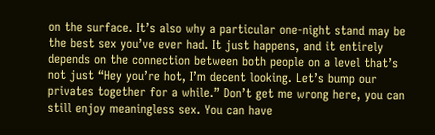on the surface. It’s also why a particular one-night stand may be the best sex you’ve ever had. It just happens, and it entirely depends on the connection between both people on a level that’s not just “Hey you’re hot, I’m decent looking. Let’s bump our privates together for a while.” Don’t get me wrong here, you can still enjoy meaningless sex. You can have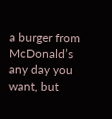a burger from McDonald’s any day you want, but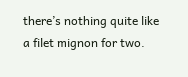there’s nothing quite like a filet mignon for two.